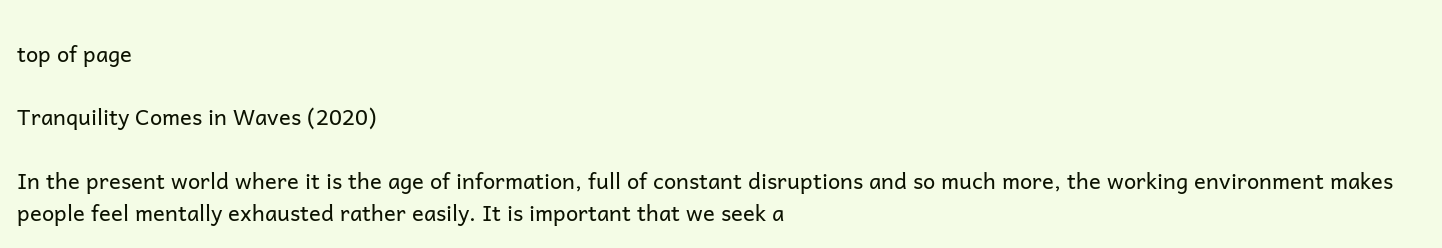top of page

Tranquility Comes in Waves (2020)

In the present world where it is the age of information, full of constant disruptions and so much more, the working environment makes people feel mentally exhausted rather easily. It is important that we seek a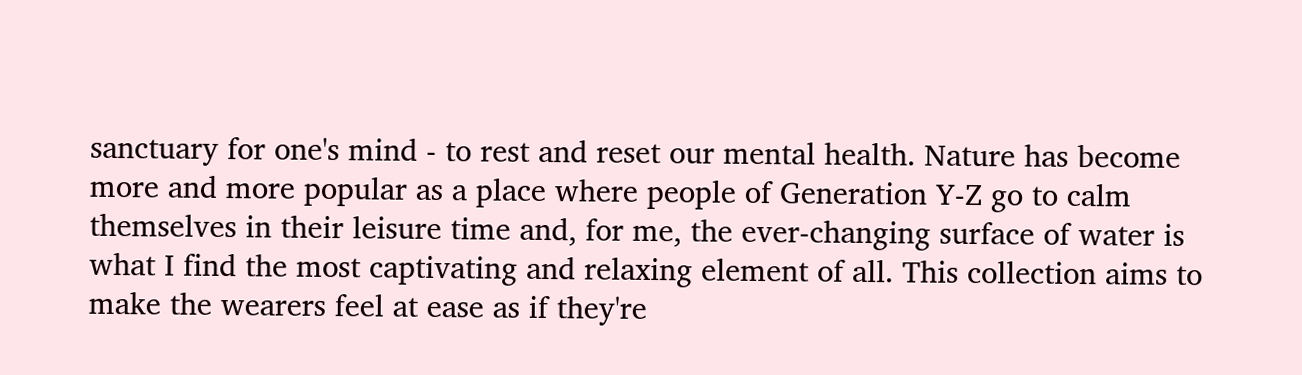sanctuary for one's mind - to rest and reset our mental health. Nature has become more and more popular as a place where people of Generation Y-Z go to calm themselves in their leisure time and, for me, the ever-changing surface of water is what I find the most captivating and relaxing element of all. This collection aims to make the wearers feel at ease as if they're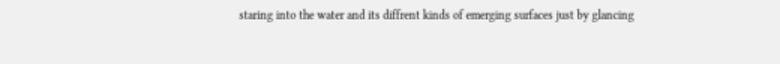staring into the water and its diffrent kinds of emerging surfaces just by glancing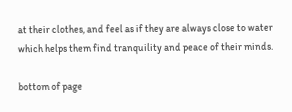at their clothes, and feel as if they are always close to water which helps them find tranquility and peace of their minds.

bottom of page